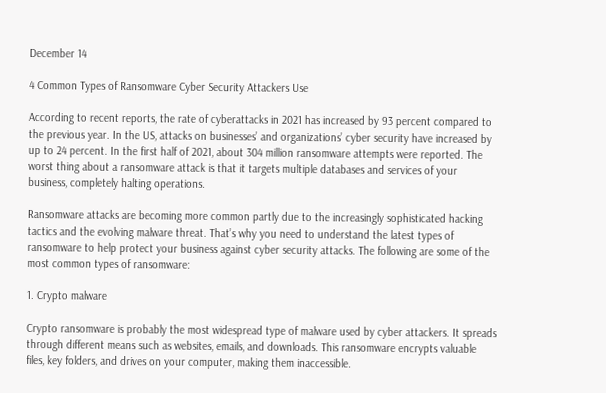December 14

4 Common Types of Ransomware Cyber Security Attackers Use

According to recent reports, the rate of cyberattacks in 2021 has increased by 93 percent compared to the previous year. In the US, attacks on businesses’ and organizations’ cyber security have increased by up to 24 percent. In the first half of 2021, about 304 million ransomware attempts were reported. The worst thing about a ransomware attack is that it targets multiple databases and services of your business, completely halting operations.

Ransomware attacks are becoming more common partly due to the increasingly sophisticated hacking tactics and the evolving malware threat. That’s why you need to understand the latest types of ransomware to help protect your business against cyber security attacks. The following are some of the most common types of ransomware:

1. Crypto malware

Crypto ransomware is probably the most widespread type of malware used by cyber attackers. It spreads through different means such as websites, emails, and downloads. This ransomware encrypts valuable files, key folders, and drives on your computer, making them inaccessible.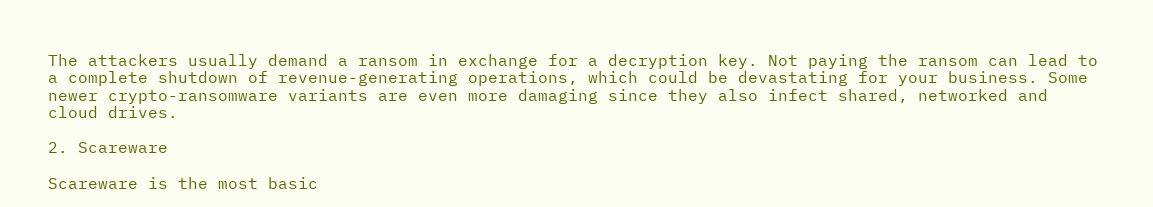The attackers usually demand a ransom in exchange for a decryption key. Not paying the ransom can lead to a complete shutdown of revenue-generating operations, which could be devastating for your business. Some newer crypto-ransomware variants are even more damaging since they also infect shared, networked and cloud drives.

2. Scareware

Scareware is the most basic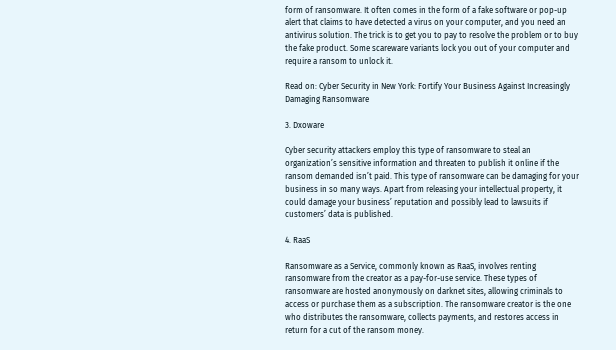form of ransomware. It often comes in the form of a fake software or pop-up alert that claims to have detected a virus on your computer, and you need an antivirus solution. The trick is to get you to pay to resolve the problem or to buy the fake product. Some scareware variants lock you out of your computer and require a ransom to unlock it.

Read on: Cyber Security in New York: Fortify Your Business Against Increasingly Damaging Ransomware

3. Dxoware

Cyber security attackers employ this type of ransomware to steal an organization’s sensitive information and threaten to publish it online if the ransom demanded isn’t paid. This type of ransomware can be damaging for your business in so many ways. Apart from releasing your intellectual property, it could damage your business’ reputation and possibly lead to lawsuits if customers’ data is published.

4. RaaS

Ransomware as a Service, commonly known as RaaS, involves renting ransomware from the creator as a pay-for-use service. These types of ransomware are hosted anonymously on darknet sites, allowing criminals to access or purchase them as a subscription. The ransomware creator is the one who distributes the ransomware, collects payments, and restores access in return for a cut of the ransom money.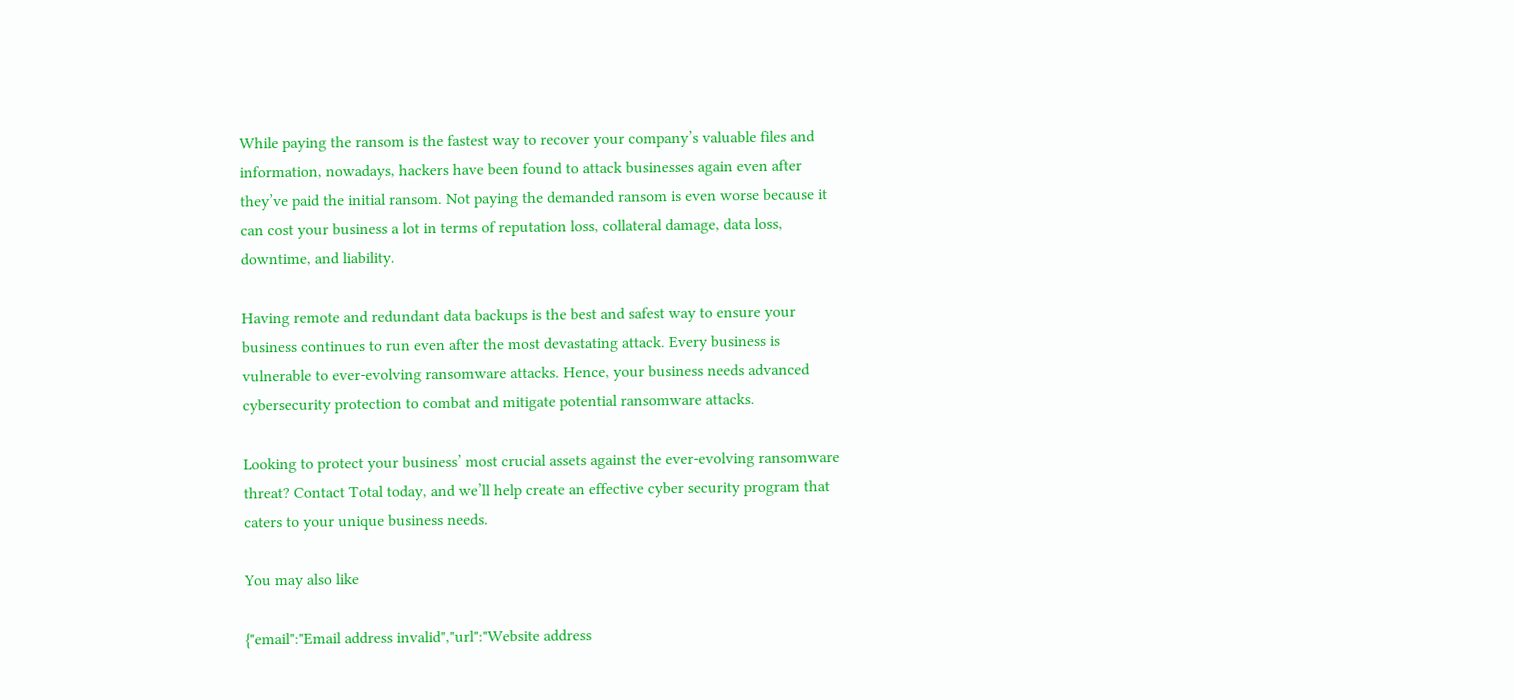While paying the ransom is the fastest way to recover your company’s valuable files and information, nowadays, hackers have been found to attack businesses again even after they’ve paid the initial ransom. Not paying the demanded ransom is even worse because it can cost your business a lot in terms of reputation loss, collateral damage, data loss, downtime, and liability.

Having remote and redundant data backups is the best and safest way to ensure your business continues to run even after the most devastating attack. Every business is vulnerable to ever-evolving ransomware attacks. Hence, your business needs advanced cybersecurity protection to combat and mitigate potential ransomware attacks.

Looking to protect your business’ most crucial assets against the ever-evolving ransomware threat? Contact Total today, and we’ll help create an effective cyber security program that caters to your unique business needs.

You may also like

{"email":"Email address invalid","url":"Website address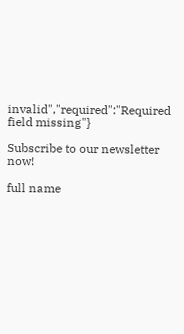invalid","required":"Required field missing"}

Subscribe to our newsletter now!

full name